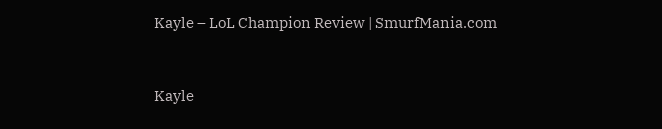Kayle – LoL Champion Review | SmurfMania.com


Kayle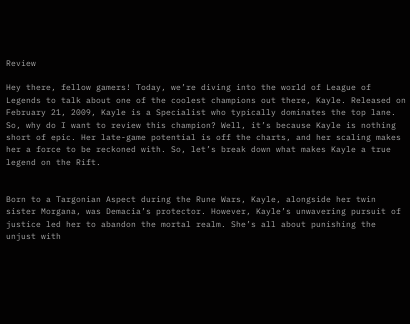Review

Hey there, fellow gamers! Today, we’re diving into the world of League of Legends to talk about one of the coolest champions out there, Kayle. Released on February 21, 2009, Kayle is a Specialist who typically dominates the top lane. So, why do I want to review this champion? Well, it’s because Kayle is nothing short of epic. Her late-game potential is off the charts, and her scaling makes her a force to be reckoned with. So, let’s break down what makes Kayle a true legend on the Rift.


Born to a Targonian Aspect during the Rune Wars, Kayle, alongside her twin sister Morgana, was Demacia’s protector. However, Kayle’s unwavering pursuit of justice led her to abandon the mortal realm. She’s all about punishing the unjust with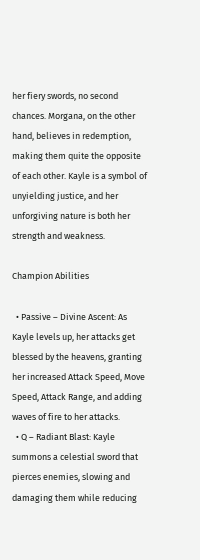her fiery swords, no second chances. Morgana, on the other hand, believes in redemption, making them quite the opposite of each other. Kayle is a symbol of unyielding justice, and her unforgiving nature is both her strength and weakness.

Champion Abilities

  • Passive – Divine Ascent: As Kayle levels up, her attacks get blessed by the heavens, granting her increased Attack Speed, Move Speed, Attack Range, and adding waves of fire to her attacks.
  • Q – Radiant Blast: Kayle summons a celestial sword that pierces enemies, slowing and damaging them while reducing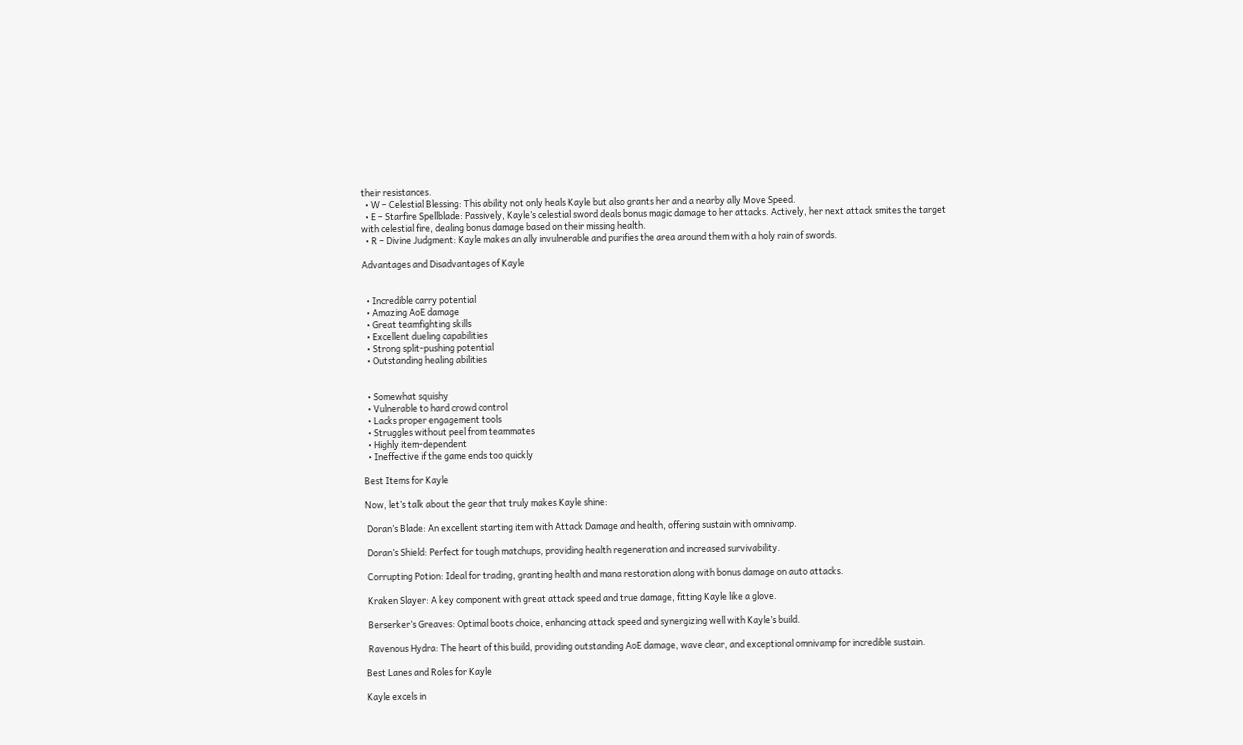their resistances.
  • W – Celestial Blessing: This ability not only heals Kayle but also grants her and a nearby ally Move Speed.
  • E – Starfire Spellblade: Passively, Kayle’s celestial sword deals bonus magic damage to her attacks. Actively, her next attack smites the target with celestial fire, dealing bonus damage based on their missing health.
  • R – Divine Judgment: Kayle makes an ally invulnerable and purifies the area around them with a holy rain of swords.

Advantages and Disadvantages of Kayle


  • Incredible carry potential
  • Amazing AoE damage
  • Great teamfighting skills
  • Excellent dueling capabilities
  • Strong split-pushing potential
  • Outstanding healing abilities


  • Somewhat squishy
  • Vulnerable to hard crowd control
  • Lacks proper engagement tools
  • Struggles without peel from teammates
  • Highly item-dependent
  • Ineffective if the game ends too quickly

Best Items for Kayle

Now, let’s talk about the gear that truly makes Kayle shine:

 Doran’s Blade: An excellent starting item with Attack Damage and health, offering sustain with omnivamp.

 Doran’s Shield: Perfect for tough matchups, providing health regeneration and increased survivability.

 Corrupting Potion: Ideal for trading, granting health and mana restoration along with bonus damage on auto attacks.

 Kraken Slayer: A key component with great attack speed and true damage, fitting Kayle like a glove.

 Berserker’s Greaves: Optimal boots choice, enhancing attack speed and synergizing well with Kayle’s build.

 Ravenous Hydra: The heart of this build, providing outstanding AoE damage, wave clear, and exceptional omnivamp for incredible sustain.

Best Lanes and Roles for Kayle

Kayle excels in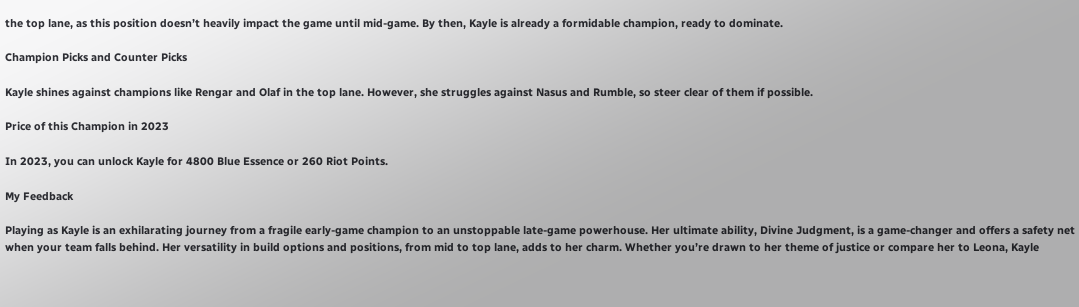the top lane, as this position doesn’t heavily impact the game until mid-game. By then, Kayle is already a formidable champion, ready to dominate.

Champion Picks and Counter Picks

Kayle shines against champions like Rengar and Olaf in the top lane. However, she struggles against Nasus and Rumble, so steer clear of them if possible.

Price of this Champion in 2023

In 2023, you can unlock Kayle for 4800 Blue Essence or 260 Riot Points.

My Feedback

Playing as Kayle is an exhilarating journey from a fragile early-game champion to an unstoppable late-game powerhouse. Her ultimate ability, Divine Judgment, is a game-changer and offers a safety net when your team falls behind. Her versatility in build options and positions, from mid to top lane, adds to her charm. Whether you’re drawn to her theme of justice or compare her to Leona, Kayle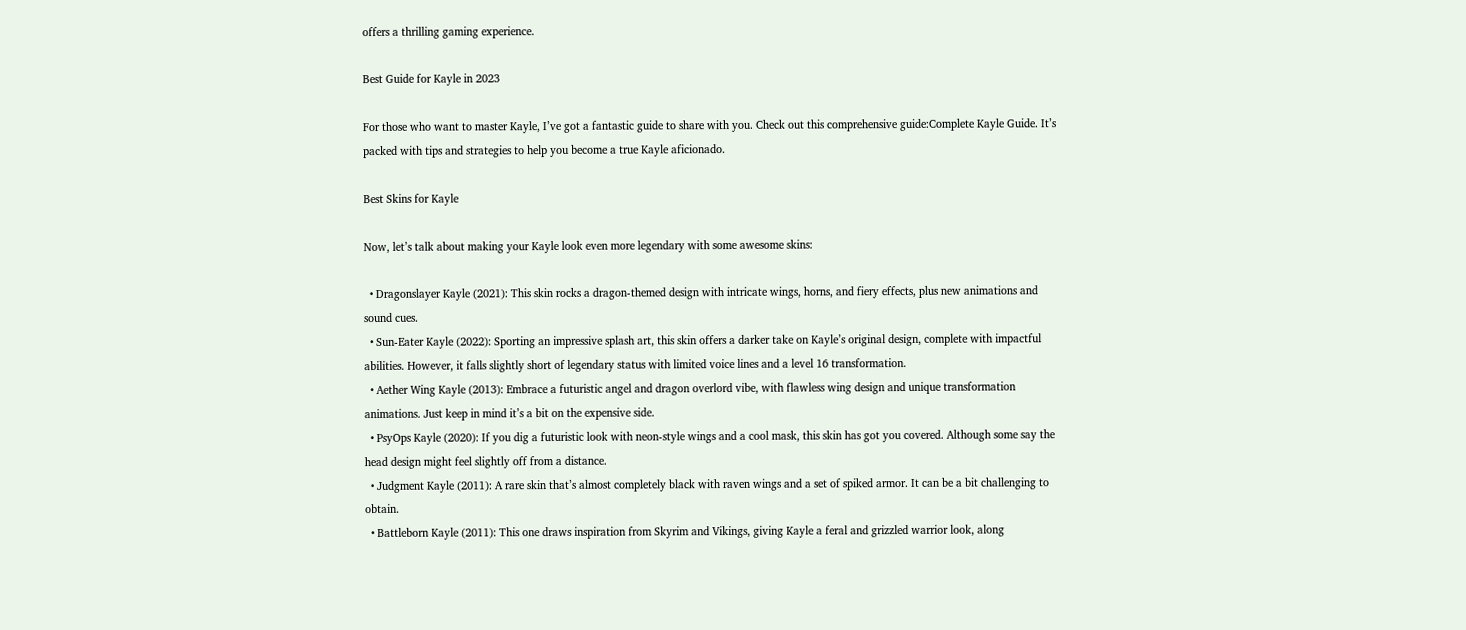offers a thrilling gaming experience.

Best Guide for Kayle in 2023

For those who want to master Kayle, I’ve got a fantastic guide to share with you. Check out this comprehensive guide:Complete Kayle Guide. It’s packed with tips and strategies to help you become a true Kayle aficionado.

Best Skins for Kayle

Now, let’s talk about making your Kayle look even more legendary with some awesome skins:

  • Dragonslayer Kayle (2021): This skin rocks a dragon-themed design with intricate wings, horns, and fiery effects, plus new animations and sound cues.
  • Sun-Eater Kayle (2022): Sporting an impressive splash art, this skin offers a darker take on Kayle’s original design, complete with impactful abilities. However, it falls slightly short of legendary status with limited voice lines and a level 16 transformation.
  • Aether Wing Kayle (2013): Embrace a futuristic angel and dragon overlord vibe, with flawless wing design and unique transformation animations. Just keep in mind it’s a bit on the expensive side.
  • PsyOps Kayle (2020): If you dig a futuristic look with neon-style wings and a cool mask, this skin has got you covered. Although some say the head design might feel slightly off from a distance.
  • Judgment Kayle (2011): A rare skin that’s almost completely black with raven wings and a set of spiked armor. It can be a bit challenging to obtain.
  • Battleborn Kayle (2011): This one draws inspiration from Skyrim and Vikings, giving Kayle a feral and grizzled warrior look, along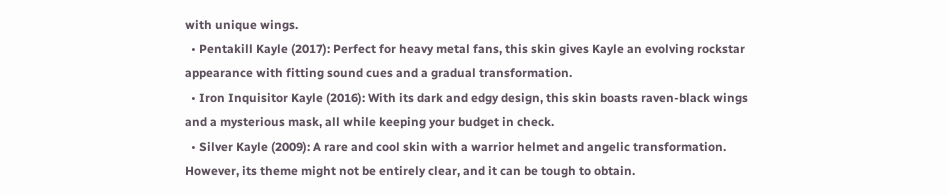with unique wings.
  • Pentakill Kayle (2017): Perfect for heavy metal fans, this skin gives Kayle an evolving rockstar appearance with fitting sound cues and a gradual transformation.
  • Iron Inquisitor Kayle (2016): With its dark and edgy design, this skin boasts raven-black wings and a mysterious mask, all while keeping your budget in check.
  • Silver Kayle (2009): A rare and cool skin with a warrior helmet and angelic transformation. However, its theme might not be entirely clear, and it can be tough to obtain.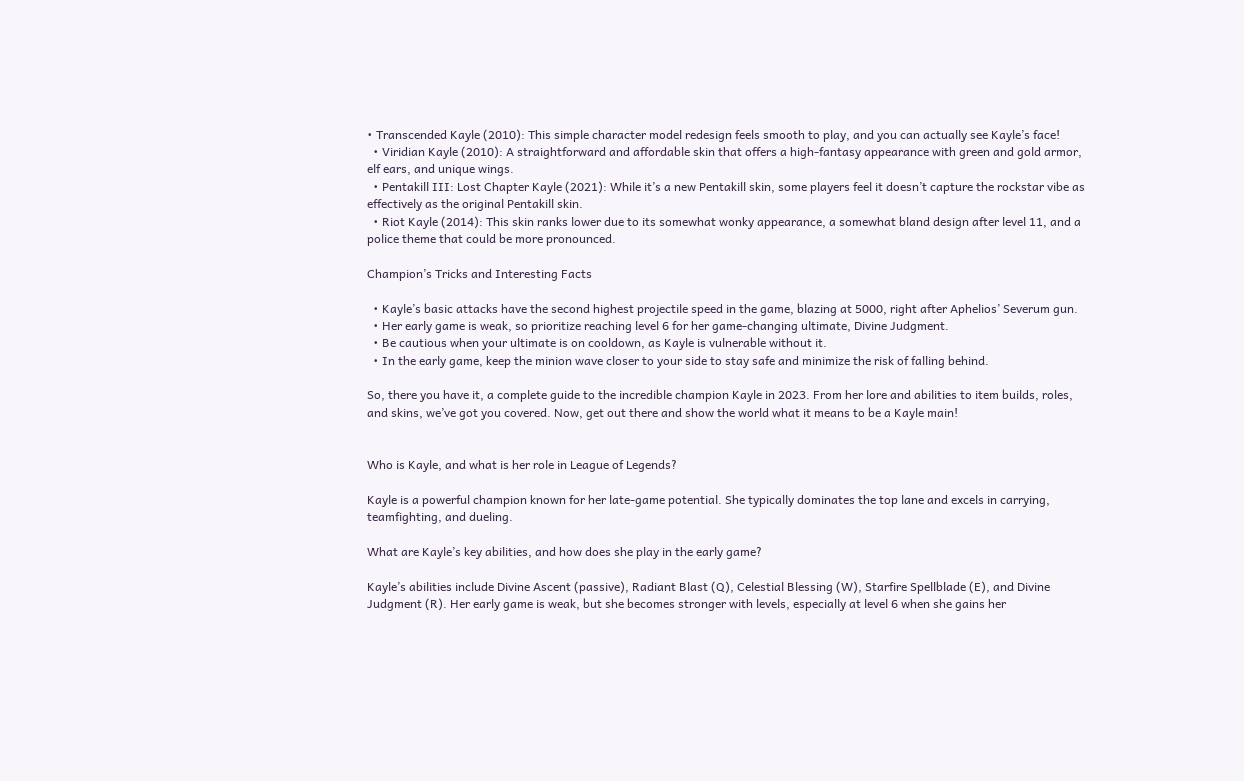• Transcended Kayle (2010): This simple character model redesign feels smooth to play, and you can actually see Kayle’s face!
  • Viridian Kayle (2010): A straightforward and affordable skin that offers a high-fantasy appearance with green and gold armor, elf ears, and unique wings.
  • Pentakill III: Lost Chapter Kayle (2021): While it’s a new Pentakill skin, some players feel it doesn’t capture the rockstar vibe as effectively as the original Pentakill skin.
  • Riot Kayle (2014): This skin ranks lower due to its somewhat wonky appearance, a somewhat bland design after level 11, and a police theme that could be more pronounced.

Champion’s Tricks and Interesting Facts

  • Kayle’s basic attacks have the second highest projectile speed in the game, blazing at 5000, right after Aphelios’ Severum gun.
  • Her early game is weak, so prioritize reaching level 6 for her game-changing ultimate, Divine Judgment.
  • Be cautious when your ultimate is on cooldown, as Kayle is vulnerable without it.
  • In the early game, keep the minion wave closer to your side to stay safe and minimize the risk of falling behind.

So, there you have it, a complete guide to the incredible champion Kayle in 2023. From her lore and abilities to item builds, roles, and skins, we’ve got you covered. Now, get out there and show the world what it means to be a Kayle main!


Who is Kayle, and what is her role in League of Legends?

Kayle is a powerful champion known for her late-game potential. She typically dominates the top lane and excels in carrying, teamfighting, and dueling.

What are Kayle’s key abilities, and how does she play in the early game?

Kayle’s abilities include Divine Ascent (passive), Radiant Blast (Q), Celestial Blessing (W), Starfire Spellblade (E), and Divine Judgment (R). Her early game is weak, but she becomes stronger with levels, especially at level 6 when she gains her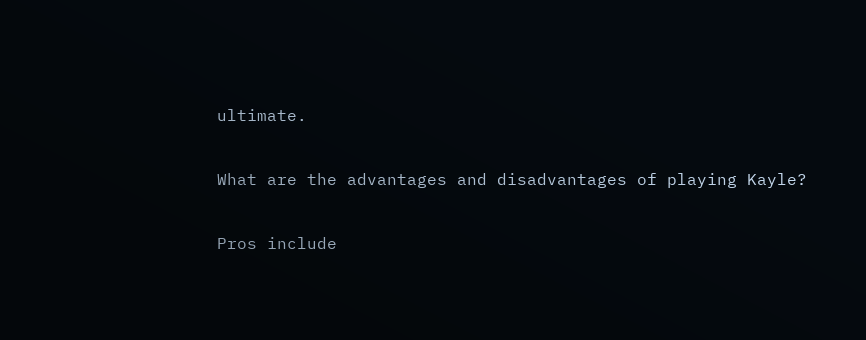ultimate.

What are the advantages and disadvantages of playing Kayle?

Pros include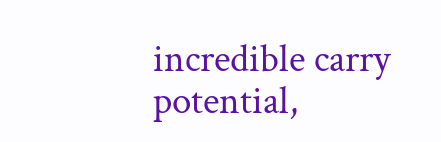incredible carry potential,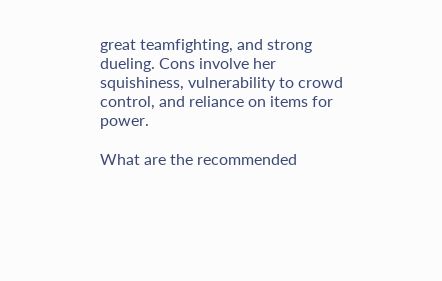great teamfighting, and strong dueling. Cons involve her squishiness, vulnerability to crowd control, and reliance on items for power.

What are the recommended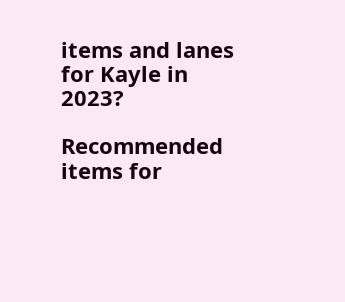items and lanes for Kayle in 2023?

Recommended items for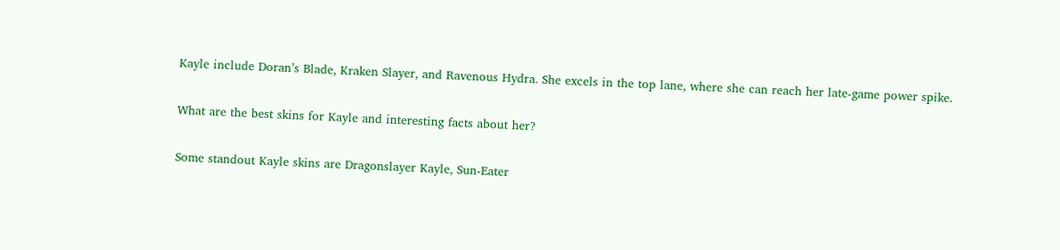Kayle include Doran’s Blade, Kraken Slayer, and Ravenous Hydra. She excels in the top lane, where she can reach her late-game power spike.

What are the best skins for Kayle and interesting facts about her?

Some standout Kayle skins are Dragonslayer Kayle, Sun-Eater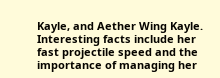Kayle, and Aether Wing Kayle. Interesting facts include her fast projectile speed and the importance of managing her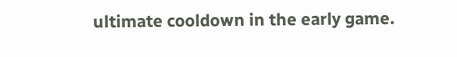ultimate cooldown in the early game.